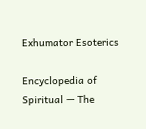Exhumator Esoterics

Encyclopedia of Spiritual — The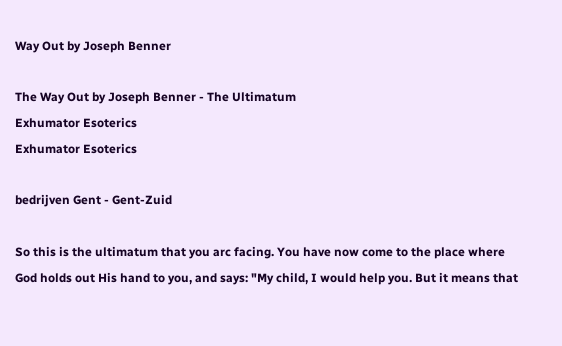Way Out by Joseph Benner

The Way Out by Joseph Benner - The Ultimatum
Exhumator Esoterics
Exhumator Esoterics

bedrijven Gent - Gent-Zuid

So this is the ultimatum that you arc facing. You have now come to the place where God holds out His hand to you, and says: "My child, I would help you. But it means that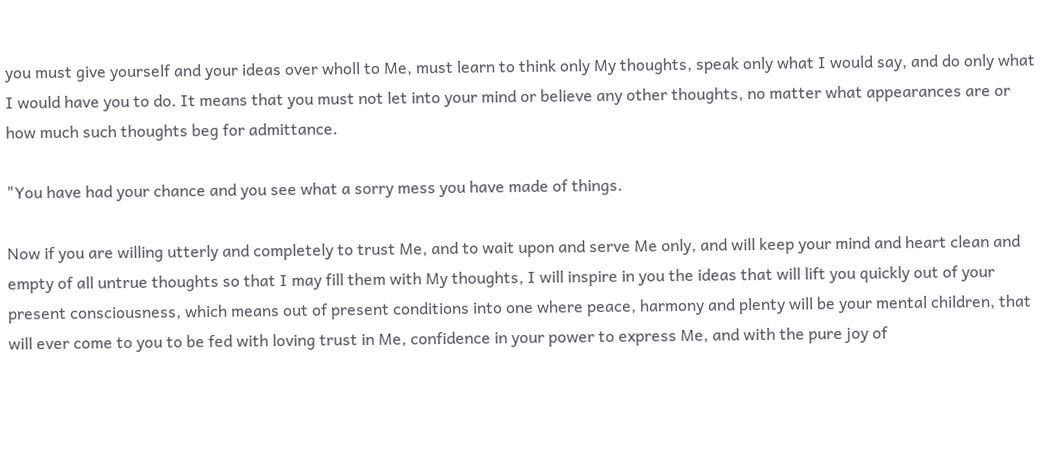you must give yourself and your ideas over wholl to Me, must learn to think only My thoughts, speak only what I would say, and do only what I would have you to do. It means that you must not let into your mind or believe any other thoughts, no matter what appearances are or how much such thoughts beg for admittance.

"You have had your chance and you see what a sorry mess you have made of things.

Now if you are willing utterly and completely to trust Me, and to wait upon and serve Me only, and will keep your mind and heart clean and empty of all untrue thoughts so that I may fill them with My thoughts, I will inspire in you the ideas that will lift you quickly out of your present consciousness, which means out of present conditions into one where peace, harmony and plenty will be your mental children, that will ever come to you to be fed with loving trust in Me, confidence in your power to express Me, and with the pure joy of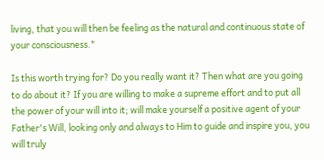living, that you will then be feeling as the natural and continuous state of your consciousness."

Is this worth trying for? Do you really want it? Then what are you going to do about it? If you are willing to make a supreme effort and to put all the power of your will into it; will make yourself a positive agent of your Father's Will, looking only and always to Him to guide and inspire you, you will truly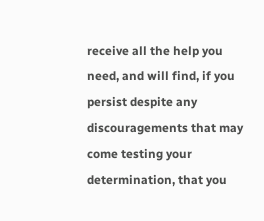receive all the help you need, and will find, if you persist despite any discouragements that may come testing your determination, that you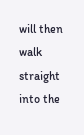will then walk straight into the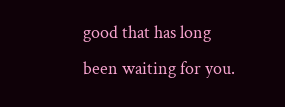good that has long been waiting for you.